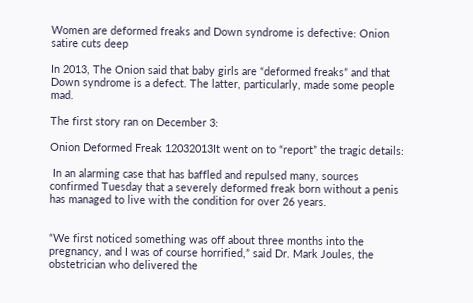Women are deformed freaks and Down syndrome is defective: Onion satire cuts deep

In 2013, The Onion said that baby girls are “deformed freaks” and that Down syndrome is a defect. The latter, particularly, made some people mad.

The first story ran on December 3:

Onion Deformed Freak 12032013It went on to “report” the tragic details:

 In an alarming case that has baffled and repulsed many, sources confirmed Tuesday that a severely deformed freak born without a penis has managed to live with the condition for over 26 years.


“We first noticed something was off about three months into the pregnancy, and I was of course horrified,” said Dr. Mark Joules, the obstetrician who delivered the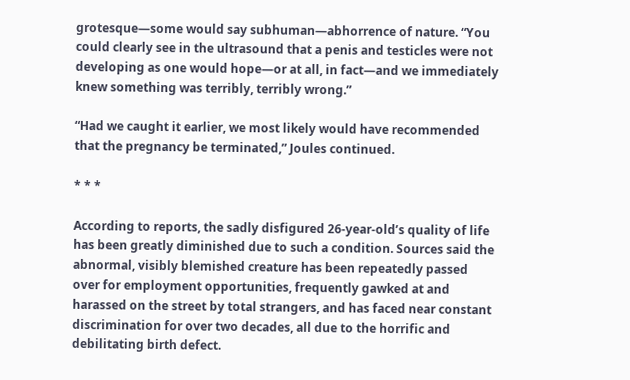grotesque—some would say subhuman—abhorrence of nature. “You could clearly see in the ultrasound that a penis and testicles were not developing as one would hope—or at all, in fact—and we immediately knew something was terribly, terribly wrong.”

“Had we caught it earlier, we most likely would have recommended that the pregnancy be terminated,” Joules continued.

* * *

According to reports, the sadly disfigured 26-year-old’s quality of life has been greatly diminished due to such a condition. Sources said the abnormal, visibly blemished creature has been repeatedly passed over for employment opportunities, frequently gawked at and harassed on the street by total strangers, and has faced near constant discrimination for over two decades, all due to the horrific and debilitating birth defect.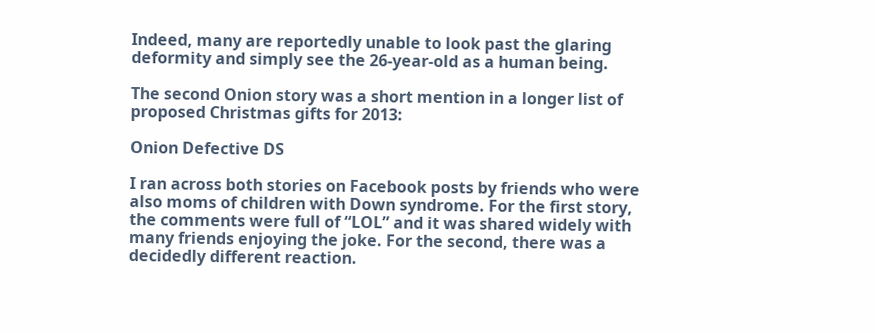Indeed, many are reportedly unable to look past the glaring deformity and simply see the 26-year-old as a human being.

The second Onion story was a short mention in a longer list of proposed Christmas gifts for 2013:

Onion Defective DS

I ran across both stories on Facebook posts by friends who were also moms of children with Down syndrome. For the first story, the comments were full of “LOL” and it was shared widely with many friends enjoying the joke. For the second, there was a decidedly different reaction.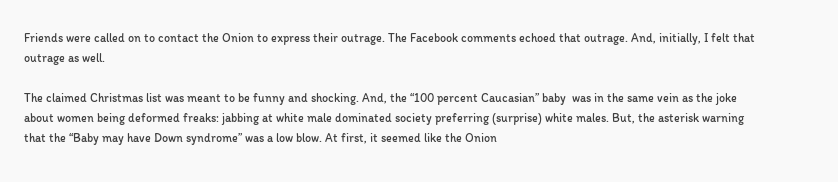Friends were called on to contact the Onion to express their outrage. The Facebook comments echoed that outrage. And, initially, I felt that outrage as well.

The claimed Christmas list was meant to be funny and shocking. And, the “100 percent Caucasian” baby  was in the same vein as the joke about women being deformed freaks: jabbing at white male dominated society preferring (surprise) white males. But, the asterisk warning that the “Baby may have Down syndrome” was a low blow. At first, it seemed like the Onion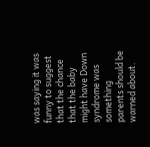was saying it was funny to suggest that the chance that the baby might have Down syndrome was something parents should be warned about.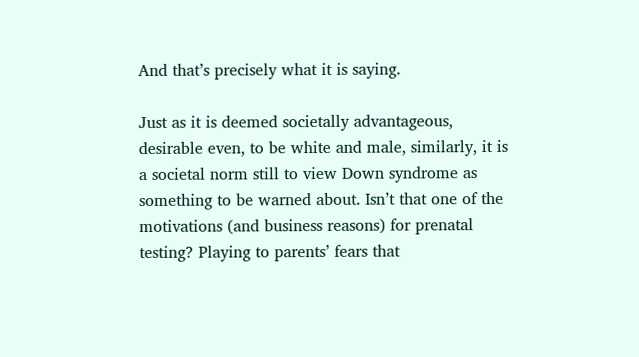And that’s precisely what it is saying.

Just as it is deemed societally advantageous, desirable even, to be white and male, similarly, it is a societal norm still to view Down syndrome as something to be warned about. Isn’t that one of the motivations (and business reasons) for prenatal testing? Playing to parents’ fears that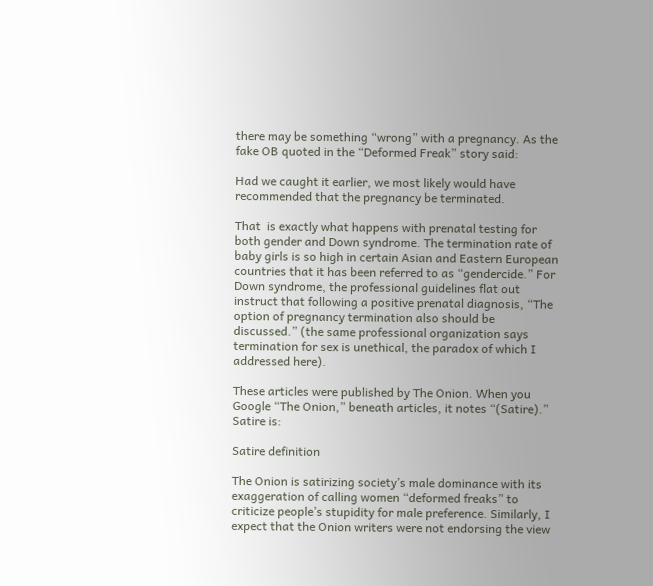there may be something “wrong” with a pregnancy. As the fake OB quoted in the “Deformed Freak” story said:

Had we caught it earlier, we most likely would have recommended that the pregnancy be terminated.

That  is exactly what happens with prenatal testing for both gender and Down syndrome. The termination rate of baby girls is so high in certain Asian and Eastern European countries that it has been referred to as “gendercide.” For Down syndrome, the professional guidelines flat out instruct that following a positive prenatal diagnosis, “The option of pregnancy termination also should be discussed.” (the same professional organization says termination for sex is unethical, the paradox of which I addressed here).

These articles were published by The Onion. When you Google “The Onion,” beneath articles, it notes “(Satire).” Satire is:

Satire definition

The Onion is satirizing society’s male dominance with its exaggeration of calling women “deformed freaks” to criticize people’s stupidity for male preference. Similarly, I expect that the Onion writers were not endorsing the view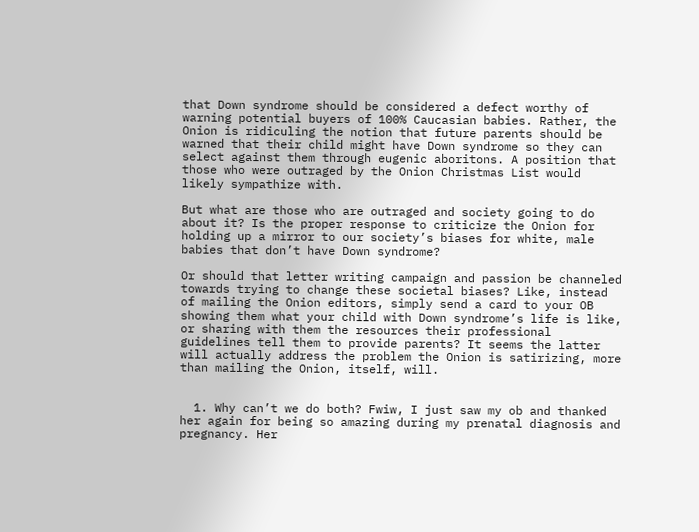that Down syndrome should be considered a defect worthy of warning potential buyers of 100% Caucasian babies. Rather, the Onion is ridiculing the notion that future parents should be warned that their child might have Down syndrome so they can select against them through eugenic aboritons. A position that those who were outraged by the Onion Christmas List would likely sympathize with.

But what are those who are outraged and society going to do about it? Is the proper response to criticize the Onion for holding up a mirror to our society’s biases for white, male babies that don’t have Down syndrome?

Or should that letter writing campaign and passion be channeled towards trying to change these societal biases? Like, instead of mailing the Onion editors, simply send a card to your OB showing them what your child with Down syndrome’s life is like, or sharing with them the resources their professional guidelines tell them to provide parents? It seems the latter will actually address the problem the Onion is satirizing, more than mailing the Onion, itself, will.


  1. Why can’t we do both? Fwiw, I just saw my ob and thanked her again for being so amazing during my prenatal diagnosis and pregnancy. Her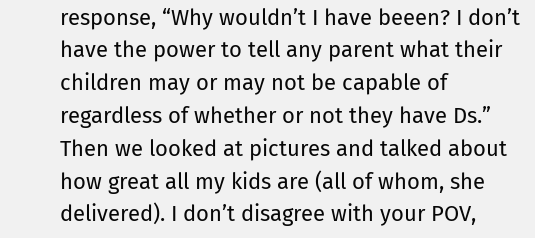response, “Why wouldn’t I have beeen? I don’t have the power to tell any parent what their children may or may not be capable of regardless of whether or not they have Ds.” Then we looked at pictures and talked about how great all my kids are (all of whom, she delivered). I don’t disagree with your POV,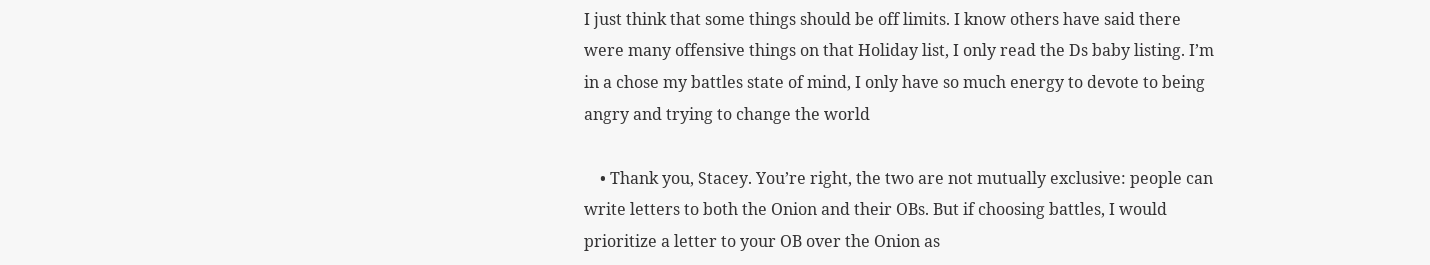I just think that some things should be off limits. I know others have said there were many offensive things on that Holiday list, I only read the Ds baby listing. I’m in a chose my battles state of mind, I only have so much energy to devote to being angry and trying to change the world

    • Thank you, Stacey. You’re right, the two are not mutually exclusive: people can write letters to both the Onion and their OBs. But if choosing battles, I would prioritize a letter to your OB over the Onion as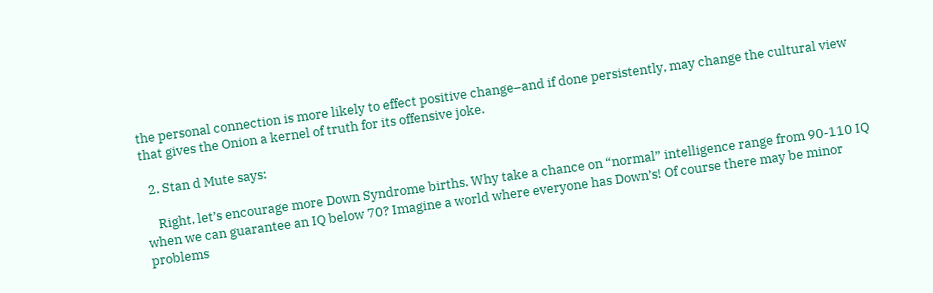the personal connection is more likely to effect positive change–and if done persistently, may change the cultural view that gives the Onion a kernel of truth for its offensive joke.

  2. Stan d Mute says:

    Right, let’s encourage more Down Syndrome births. Why take a chance on “normal” intelligence range from 90-110 IQ when we can guarantee an IQ below 70? Imagine a world where everyone has Down’s! Of course there may be minor problems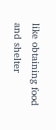like obtaining food and shelter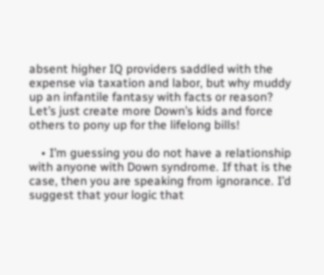absent higher IQ providers saddled with the expense via taxation and labor, but why muddy up an infantile fantasy with facts or reason? Let’s just create more Down’s kids and force others to pony up for the lifelong bills!

    • I’m guessing you do not have a relationship with anyone with Down syndrome. If that is the case, then you are speaking from ignorance. I’d suggest that your logic that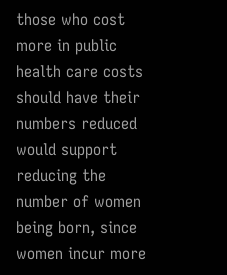those who cost more in public health care costs should have their numbers reduced would support reducing the number of women being born, since women incur more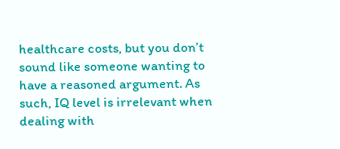healthcare costs, but you don’t sound like someone wanting to have a reasoned argument. As such, IQ level is irrelevant when dealing with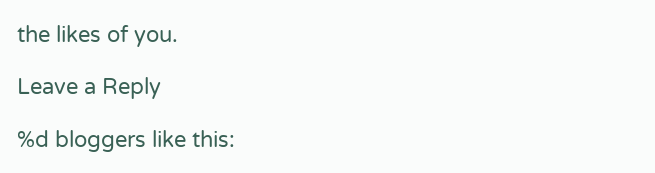the likes of you.

Leave a Reply

%d bloggers like this: